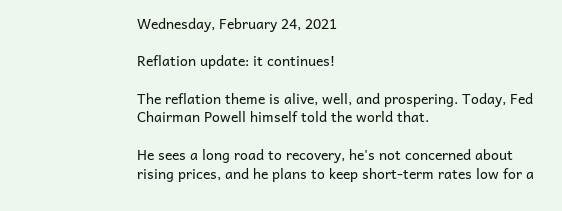Wednesday, February 24, 2021

Reflation update: it continues!

The reflation theme is alive, well, and prospering. Today, Fed Chairman Powell himself told the world that.

He sees a long road to recovery, he's not concerned about rising prices, and he plans to keep short-term rates low for a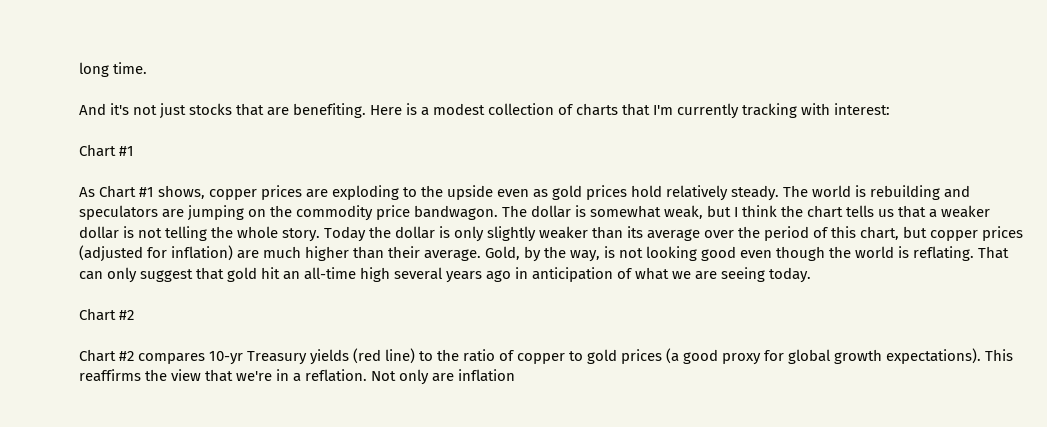long time.

And it's not just stocks that are benefiting. Here is a modest collection of charts that I'm currently tracking with interest:

Chart #1

As Chart #1 shows, copper prices are exploding to the upside even as gold prices hold relatively steady. The world is rebuilding and speculators are jumping on the commodity price bandwagon. The dollar is somewhat weak, but I think the chart tells us that a weaker dollar is not telling the whole story. Today the dollar is only slightly weaker than its average over the period of this chart, but copper prices (adjusted for inflation) are much higher than their average. Gold, by the way, is not looking good even though the world is reflating. That can only suggest that gold hit an all-time high several years ago in anticipation of what we are seeing today.

Chart #2

Chart #2 compares 10-yr Treasury yields (red line) to the ratio of copper to gold prices (a good proxy for global growth expectations). This reaffirms the view that we're in a reflation. Not only are inflation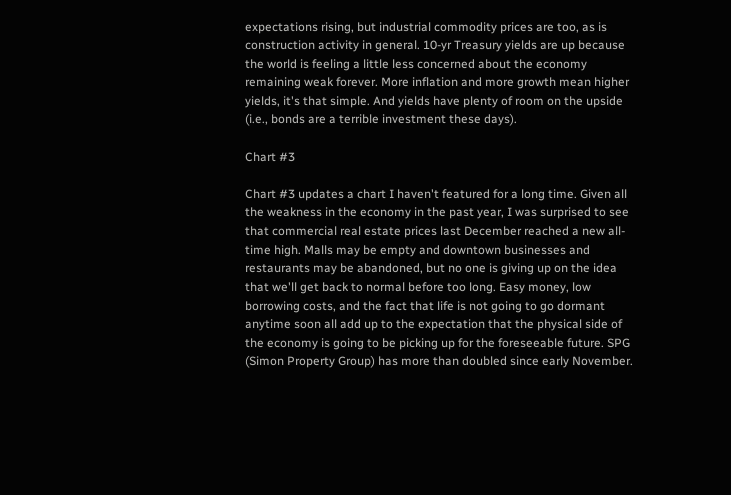expectations rising, but industrial commodity prices are too, as is construction activity in general. 10-yr Treasury yields are up because the world is feeling a little less concerned about the economy remaining weak forever. More inflation and more growth mean higher yields, it's that simple. And yields have plenty of room on the upside (i.e., bonds are a terrible investment these days).

Chart #3

Chart #3 updates a chart I haven't featured for a long time. Given all the weakness in the economy in the past year, I was surprised to see that commercial real estate prices last December reached a new all-time high. Malls may be empty and downtown businesses and restaurants may be abandoned, but no one is giving up on the idea that we'll get back to normal before too long. Easy money, low borrowing costs, and the fact that life is not going to go dormant anytime soon all add up to the expectation that the physical side of the economy is going to be picking up for the foreseeable future. SPG (Simon Property Group) has more than doubled since early November.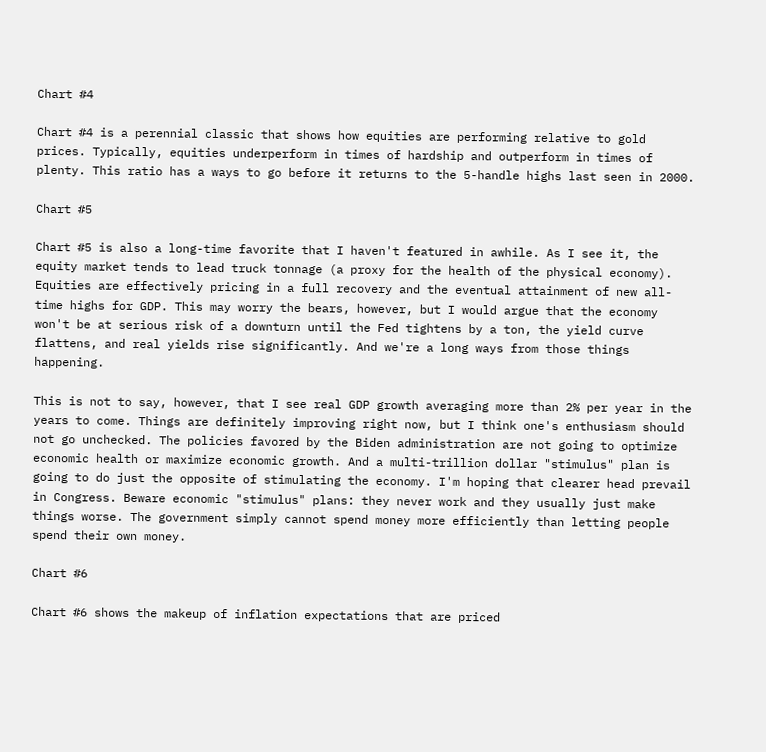Chart #4

Chart #4 is a perennial classic that shows how equities are performing relative to gold prices. Typically, equities underperform in times of hardship and outperform in times of plenty. This ratio has a ways to go before it returns to the 5-handle highs last seen in 2000.

Chart #5

Chart #5 is also a long-time favorite that I haven't featured in awhile. As I see it, the equity market tends to lead truck tonnage (a proxy for the health of the physical economy). Equities are effectively pricing in a full recovery and the eventual attainment of new all-time highs for GDP. This may worry the bears, however, but I would argue that the economy won't be at serious risk of a downturn until the Fed tightens by a ton, the yield curve flattens, and real yields rise significantly. And we're a long ways from those things happening.

This is not to say, however, that I see real GDP growth averaging more than 2% per year in the years to come. Things are definitely improving right now, but I think one's enthusiasm should not go unchecked. The policies favored by the Biden administration are not going to optimize economic health or maximize economic growth. And a multi-trillion dollar "stimulus" plan is going to do just the opposite of stimulating the economy. I'm hoping that clearer head prevail in Congress. Beware economic "stimulus" plans: they never work and they usually just make things worse. The government simply cannot spend money more efficiently than letting people spend their own money.

Chart #6

Chart #6 shows the makeup of inflation expectations that are priced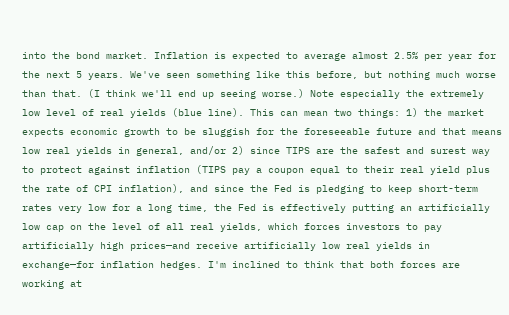into the bond market. Inflation is expected to average almost 2.5% per year for the next 5 years. We've seen something like this before, but nothing much worse than that. (I think we'll end up seeing worse.) Note especially the extremely low level of real yields (blue line). This can mean two things: 1) the market expects economic growth to be sluggish for the foreseeable future and that means low real yields in general, and/or 2) since TIPS are the safest and surest way to protect against inflation (TIPS pay a coupon equal to their real yield plus the rate of CPI inflation), and since the Fed is pledging to keep short-term rates very low for a long time, the Fed is effectively putting an artificially low cap on the level of all real yields, which forces investors to pay artificially high prices—and receive artificially low real yields in exchange—for inflation hedges. I'm inclined to think that both forces are working at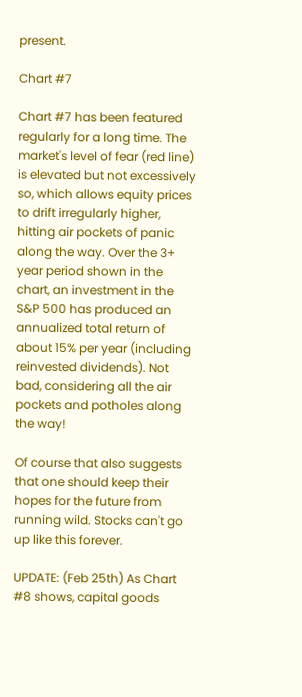present.

Chart #7

Chart #7 has been featured regularly for a long time. The market's level of fear (red line) is elevated but not excessively so, which allows equity prices to drift irregularly higher, hitting air pockets of panic along the way. Over the 3+ year period shown in the chart, an investment in the S&P 500 has produced an annualized total return of about 15% per year (including reinvested dividends). Not bad, considering all the air pockets and potholes along the way!

Of course that also suggests that one should keep their hopes for the future from running wild. Stocks can't go up like this forever.

UPDATE: (Feb 25th) As Chart #8 shows, capital goods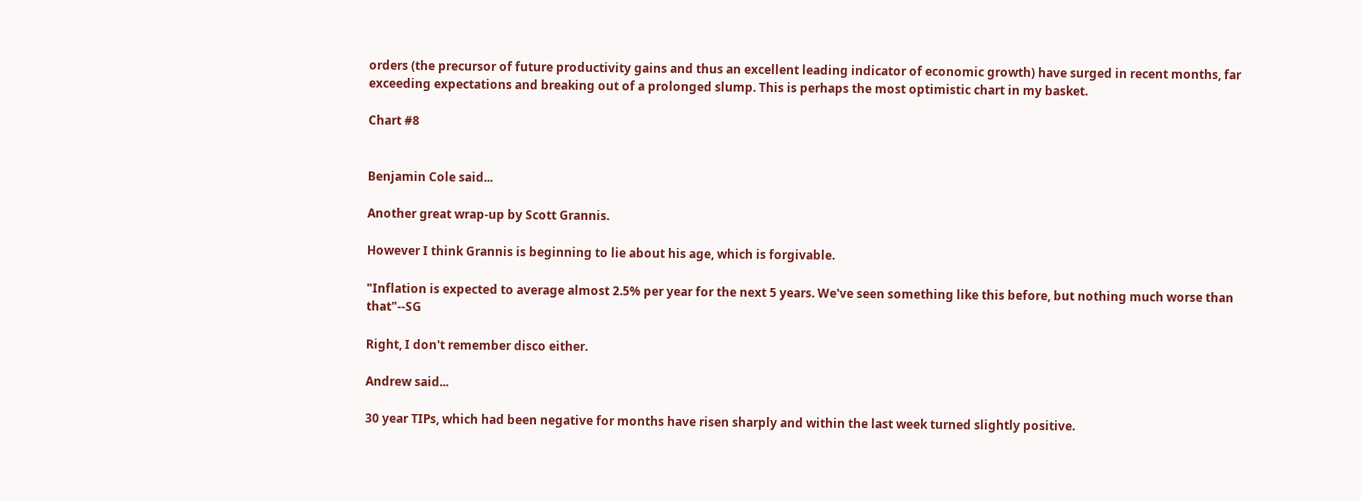orders (the precursor of future productivity gains and thus an excellent leading indicator of economic growth) have surged in recent months, far exceeding expectations and breaking out of a prolonged slump. This is perhaps the most optimistic chart in my basket.

Chart #8


Benjamin Cole said...

Another great wrap-up by Scott Grannis.

However I think Grannis is beginning to lie about his age, which is forgivable.

"Inflation is expected to average almost 2.5% per year for the next 5 years. We've seen something like this before, but nothing much worse than that"--SG

Right, I don't remember disco either.

Andrew said...

30 year TIPs, which had been negative for months have risen sharply and within the last week turned slightly positive.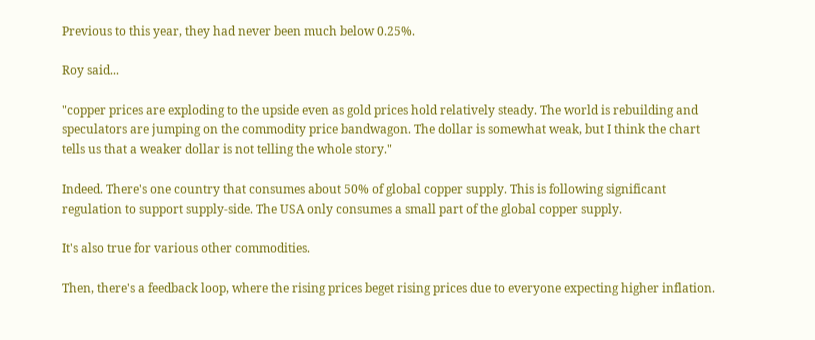Previous to this year, they had never been much below 0.25%.

Roy said...

"copper prices are exploding to the upside even as gold prices hold relatively steady. The world is rebuilding and speculators are jumping on the commodity price bandwagon. The dollar is somewhat weak, but I think the chart tells us that a weaker dollar is not telling the whole story."

Indeed. There's one country that consumes about 50% of global copper supply. This is following significant regulation to support supply-side. The USA only consumes a small part of the global copper supply.

It's also true for various other commodities.

Then, there's a feedback loop, where the rising prices beget rising prices due to everyone expecting higher inflation.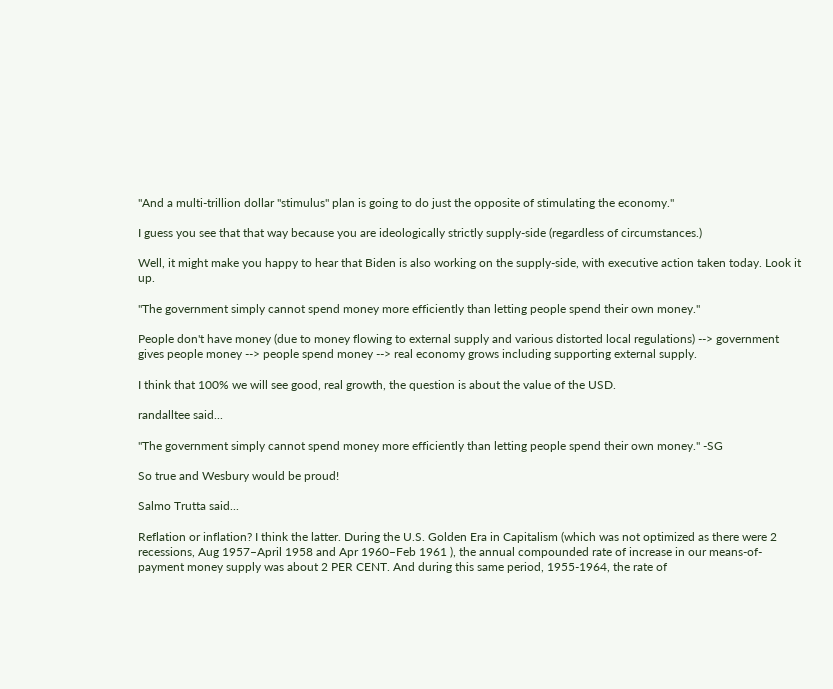"And a multi-trillion dollar "stimulus" plan is going to do just the opposite of stimulating the economy."

I guess you see that that way because you are ideologically strictly supply-side (regardless of circumstances.)

Well, it might make you happy to hear that Biden is also working on the supply-side, with executive action taken today. Look it up.

"The government simply cannot spend money more efficiently than letting people spend their own money."

People don't have money (due to money flowing to external supply and various distorted local regulations) --> government gives people money --> people spend money --> real economy grows including supporting external supply.

I think that 100% we will see good, real growth, the question is about the value of the USD.

randalltee said...

"The government simply cannot spend money more efficiently than letting people spend their own money." -SG

So true and Wesbury would be proud!

Salmo Trutta said...

Reflation or inflation? I think the latter. During the U.S. Golden Era in Capitalism (which was not optimized as there were 2 recessions, Aug 1957–April 1958 and Apr 1960–Feb 1961 ), the annual compounded rate of increase in our means-of-payment money supply was about 2 PER CENT. And during this same period, 1955-1964, the rate of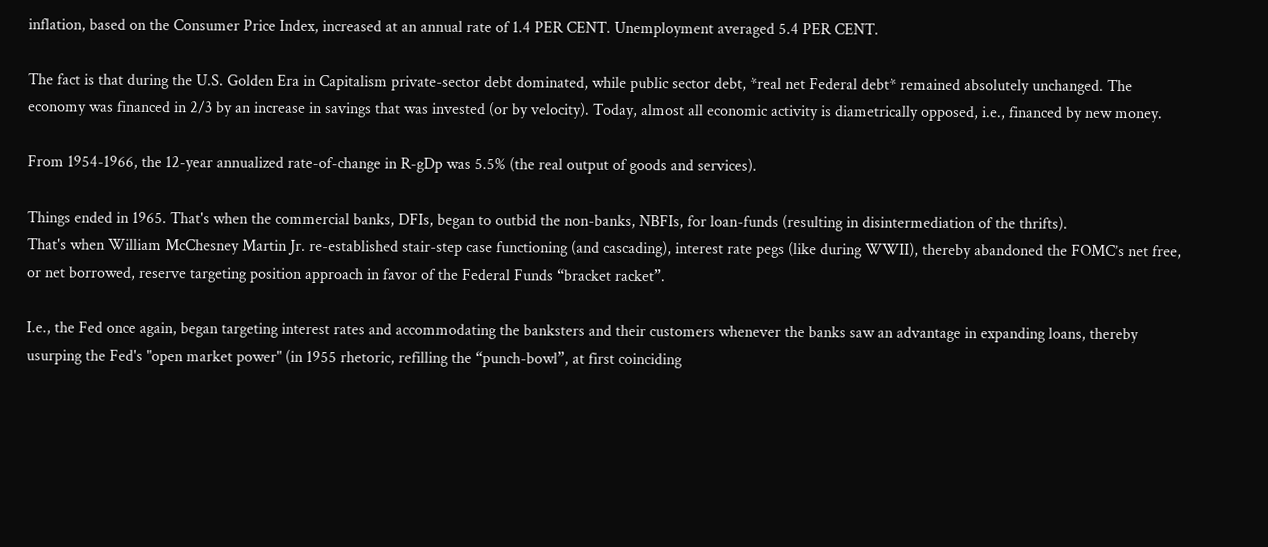inflation, based on the Consumer Price Index, increased at an annual rate of 1.4 PER CENT. Unemployment averaged 5.4 PER CENT.

The fact is that during the U.S. Golden Era in Capitalism private-sector debt dominated, while public sector debt, *real net Federal debt* remained absolutely unchanged. The economy was financed in 2/3 by an increase in savings that was invested (or by velocity). Today, almost all economic activity is diametrically opposed, i.e., financed by new money.

From 1954-1966, the 12-year annualized rate-of-change in R-gDp was 5.5% (the real output of goods and services).

Things ended in 1965. That's when the commercial banks, DFIs, began to outbid the non-banks, NBFIs, for loan-funds (resulting in disintermediation of the thrifts).
That's when William McChesney Martin Jr. re-established stair-step case functioning (and cascading), interest rate pegs (like during WWII), thereby abandoned the FOMC’s net free, or net borrowed, reserve targeting position approach in favor of the Federal Funds “bracket racket”.

I.e., the Fed once again, began targeting interest rates and accommodating the banksters and their customers whenever the banks saw an advantage in expanding loans, thereby usurping the Fed's "open market power" (in 1955 rhetoric, refilling the “punch-bowl”, at first coinciding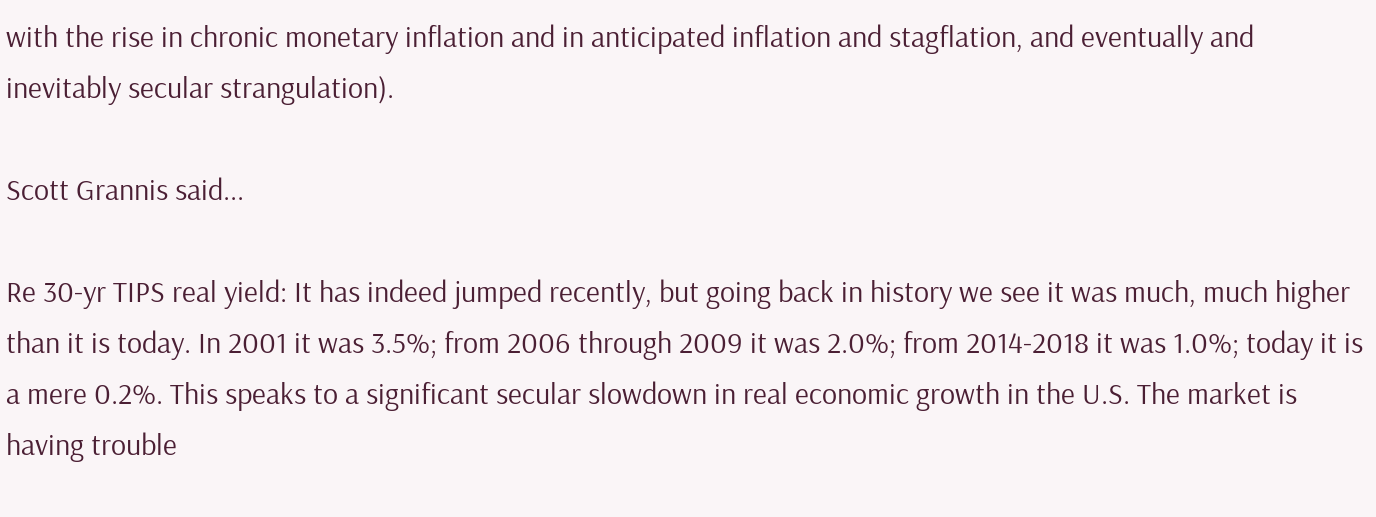with the rise in chronic monetary inflation and in anticipated inflation and stagflation, and eventually and inevitably secular strangulation).

Scott Grannis said...

Re 30-yr TIPS real yield: It has indeed jumped recently, but going back in history we see it was much, much higher than it is today. In 2001 it was 3.5%; from 2006 through 2009 it was 2.0%; from 2014-2018 it was 1.0%; today it is a mere 0.2%. This speaks to a significant secular slowdown in real economic growth in the U.S. The market is having trouble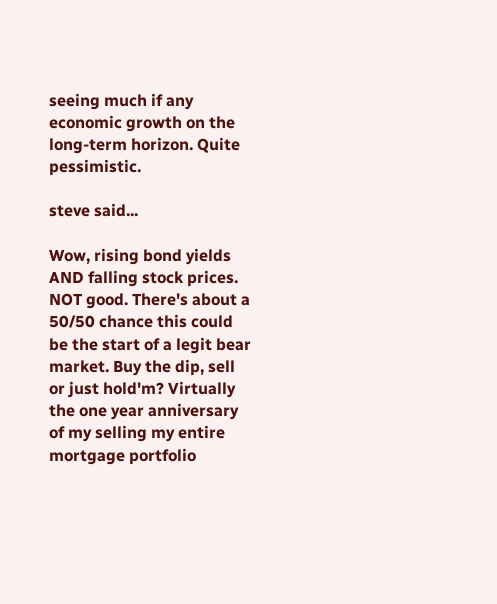seeing much if any economic growth on the long-term horizon. Quite pessimistic.

steve said...

Wow, rising bond yields AND falling stock prices. NOT good. There's about a 50/50 chance this could be the start of a legit bear market. Buy the dip, sell or just hold'm? Virtually the one year anniversary of my selling my entire mortgage portfolio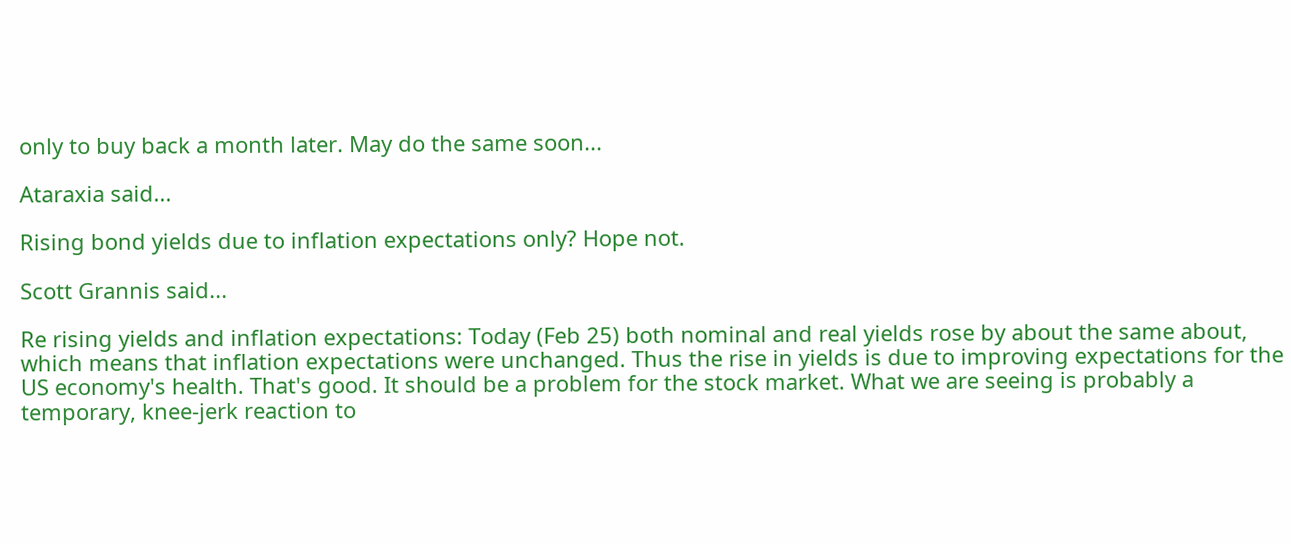only to buy back a month later. May do the same soon...

Ataraxia said...

Rising bond yields due to inflation expectations only? Hope not.

Scott Grannis said...

Re rising yields and inflation expectations: Today (Feb 25) both nominal and real yields rose by about the same about, which means that inflation expectations were unchanged. Thus the rise in yields is due to improving expectations for the US economy's health. That's good. It should be a problem for the stock market. What we are seeing is probably a temporary, knee-jerk reaction to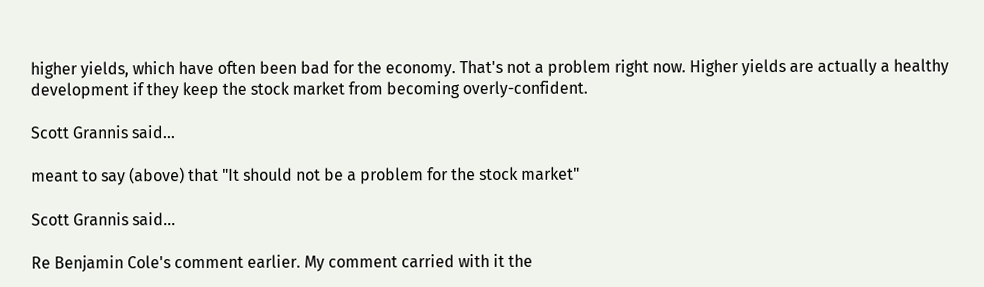higher yields, which have often been bad for the economy. That's not a problem right now. Higher yields are actually a healthy development if they keep the stock market from becoming overly-confident.

Scott Grannis said...

meant to say (above) that "It should not be a problem for the stock market"

Scott Grannis said...

Re Benjamin Cole's comment earlier. My comment carried with it the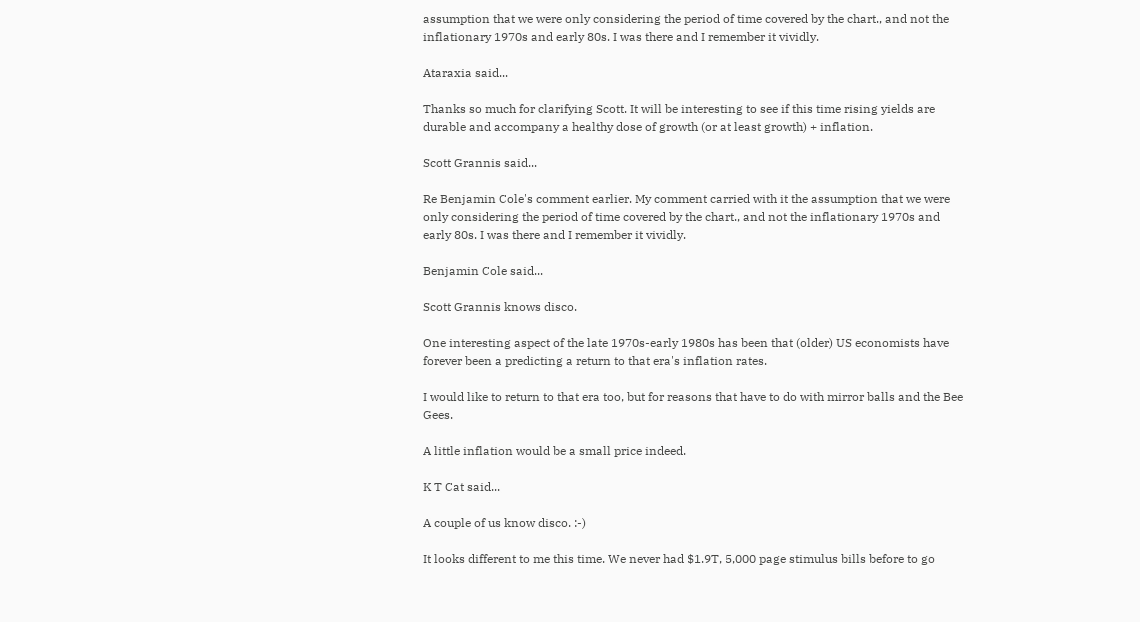assumption that we were only considering the period of time covered by the chart., and not the inflationary 1970s and early 80s. I was there and I remember it vividly.

Ataraxia said...

Thanks so much for clarifying Scott. It will be interesting to see if this time rising yields are durable and accompany a healthy dose of growth (or at least growth) + inflation.

Scott Grannis said...

Re Benjamin Cole's comment earlier. My comment carried with it the assumption that we were only considering the period of time covered by the chart., and not the inflationary 1970s and early 80s. I was there and I remember it vividly.

Benjamin Cole said...

Scott Grannis knows disco.

One interesting aspect of the late 1970s-early 1980s has been that (older) US economists have forever been a predicting a return to that era's inflation rates.

I would like to return to that era too, but for reasons that have to do with mirror balls and the Bee Gees.

A little inflation would be a small price indeed.

K T Cat said...

A couple of us know disco. :-)

It looks different to me this time. We never had $1.9T, 5,000 page stimulus bills before to go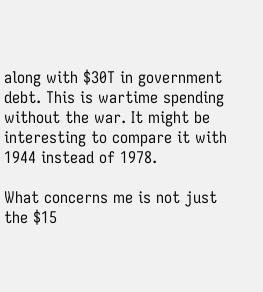along with $30T in government debt. This is wartime spending without the war. It might be interesting to compare it with 1944 instead of 1978.

What concerns me is not just the $15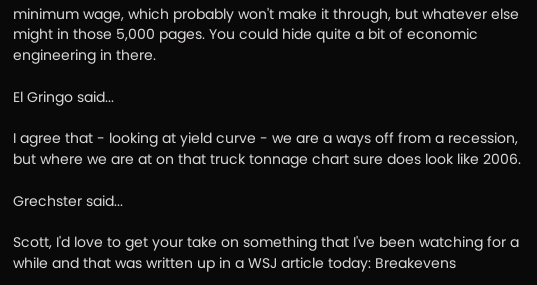minimum wage, which probably won't make it through, but whatever else might in those 5,000 pages. You could hide quite a bit of economic engineering in there.

El Gringo said...

I agree that - looking at yield curve - we are a ways off from a recession, but where we are at on that truck tonnage chart sure does look like 2006.

Grechster said...

Scott, I'd love to get your take on something that I've been watching for a while and that was written up in a WSJ article today: Breakevens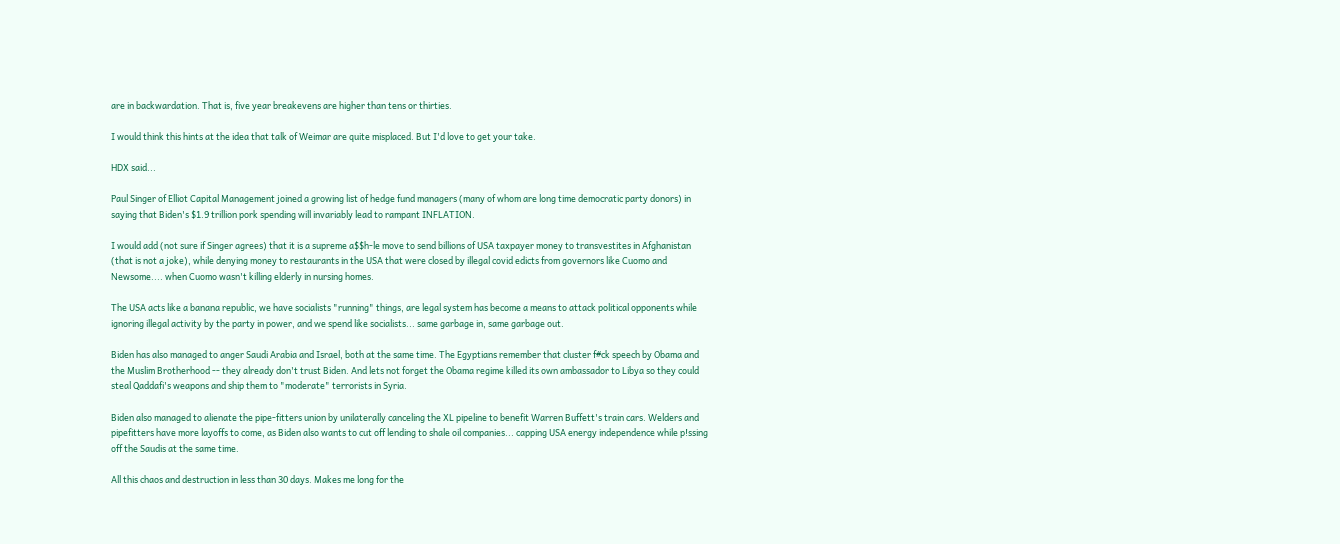are in backwardation. That is, five year breakevens are higher than tens or thirties.

I would think this hints at the idea that talk of Weimar are quite misplaced. But I'd love to get your take.

HDX said...

Paul Singer of Elliot Capital Management joined a growing list of hedge fund managers (many of whom are long time democratic party donors) in saying that Biden's $1.9 trillion pork spending will invariably lead to rampant INFLATION.

I would add (not sure if Singer agrees) that it is a supreme a$$h-le move to send billions of USA taxpayer money to transvestites in Afghanistan (that is not a joke), while denying money to restaurants in the USA that were closed by illegal covid edicts from governors like Cuomo and Newsome.... when Cuomo wasn't killing elderly in nursing homes.

The USA acts like a banana republic, we have socialists "running" things, are legal system has become a means to attack political opponents while ignoring illegal activity by the party in power, and we spend like socialists... same garbage in, same garbage out.

Biden has also managed to anger Saudi Arabia and Israel, both at the same time. The Egyptians remember that cluster f#ck speech by Obama and the Muslim Brotherhood -- they already don't trust Biden. And lets not forget the Obama regime killed its own ambassador to Libya so they could steal Qaddafi's weapons and ship them to "moderate" terrorists in Syria.

Biden also managed to alienate the pipe-fitters union by unilaterally canceling the XL pipeline to benefit Warren Buffett's train cars. Welders and pipefitters have more layoffs to come, as Biden also wants to cut off lending to shale oil companies... capping USA energy independence while p!ssing off the Saudis at the same time.

All this chaos and destruction in less than 30 days. Makes me long for the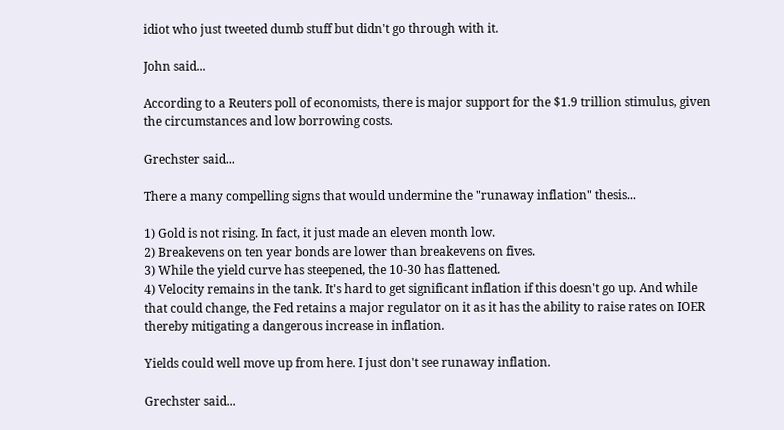idiot who just tweeted dumb stuff but didn't go through with it.

John said...

According to a Reuters poll of economists, there is major support for the $1.9 trillion stimulus, given the circumstances and low borrowing costs.

Grechster said...

There a many compelling signs that would undermine the "runaway inflation" thesis...

1) Gold is not rising. In fact, it just made an eleven month low.
2) Breakevens on ten year bonds are lower than breakevens on fives.
3) While the yield curve has steepened, the 10-30 has flattened.
4) Velocity remains in the tank. It's hard to get significant inflation if this doesn't go up. And while that could change, the Fed retains a major regulator on it as it has the ability to raise rates on IOER thereby mitigating a dangerous increase in inflation.

Yields could well move up from here. I just don't see runaway inflation.

Grechster said...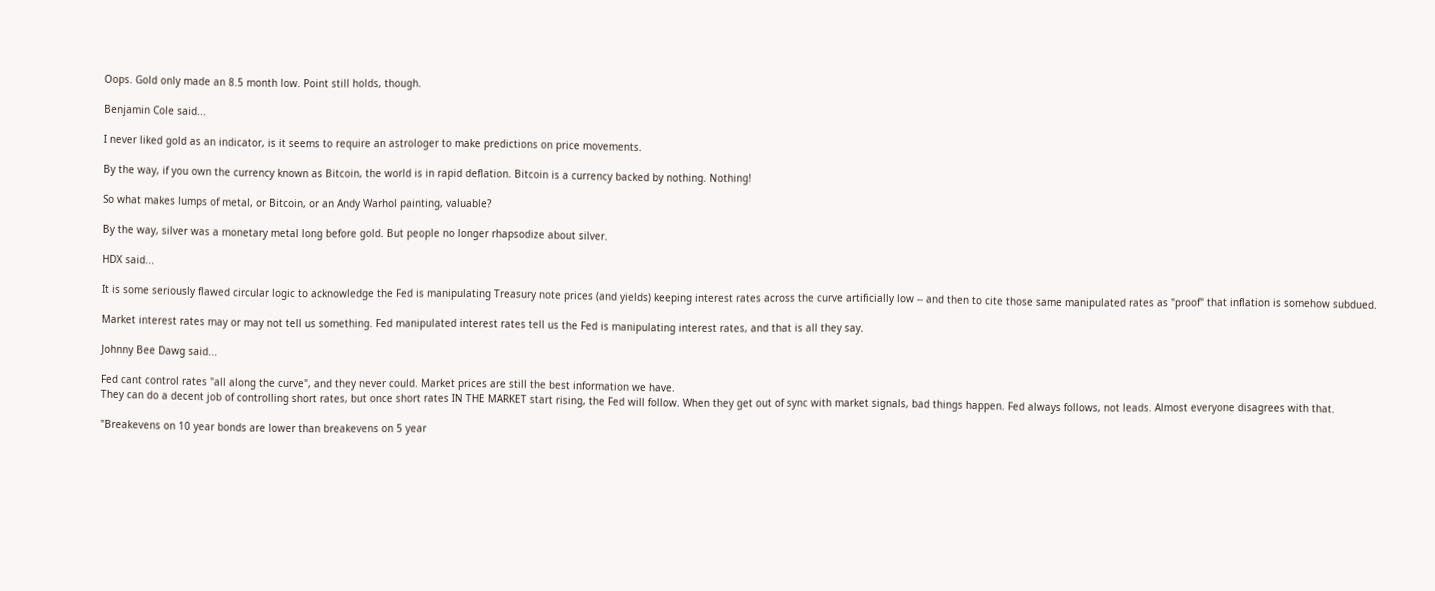Oops. Gold only made an 8.5 month low. Point still holds, though.

Benjamin Cole said...

I never liked gold as an indicator, is it seems to require an astrologer to make predictions on price movements.

By the way, if you own the currency known as Bitcoin, the world is in rapid deflation. Bitcoin is a currency backed by nothing. Nothing!

So what makes lumps of metal, or Bitcoin, or an Andy Warhol painting, valuable?

By the way, silver was a monetary metal long before gold. But people no longer rhapsodize about silver.

HDX said...

It is some seriously flawed circular logic to acknowledge the Fed is manipulating Treasury note prices (and yields) keeping interest rates across the curve artificially low -- and then to cite those same manipulated rates as "proof" that inflation is somehow subdued.

Market interest rates may or may not tell us something. Fed manipulated interest rates tell us the Fed is manipulating interest rates, and that is all they say.

Johnny Bee Dawg said...

Fed cant control rates "all along the curve", and they never could. Market prices are still the best information we have.
They can do a decent job of controlling short rates, but once short rates IN THE MARKET start rising, the Fed will follow. When they get out of sync with market signals, bad things happen. Fed always follows, not leads. Almost everyone disagrees with that.

"Breakevens on 10 year bonds are lower than breakevens on 5 year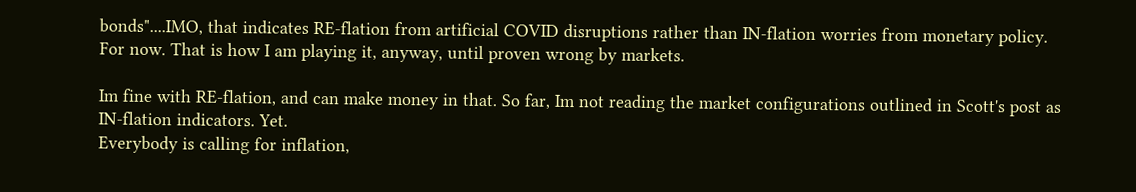bonds"....IMO, that indicates RE-flation from artificial COVID disruptions rather than IN-flation worries from monetary policy. For now. That is how I am playing it, anyway, until proven wrong by markets.

Im fine with RE-flation, and can make money in that. So far, Im not reading the market configurations outlined in Scott's post as IN-flation indicators. Yet.
Everybody is calling for inflation,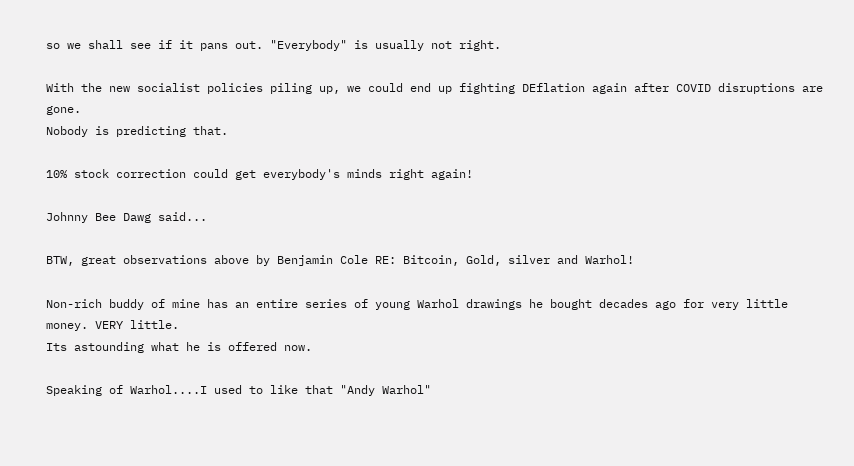so we shall see if it pans out. "Everybody" is usually not right.

With the new socialist policies piling up, we could end up fighting DEflation again after COVID disruptions are gone.
Nobody is predicting that.

10% stock correction could get everybody's minds right again!

Johnny Bee Dawg said...

BTW, great observations above by Benjamin Cole RE: Bitcoin, Gold, silver and Warhol!

Non-rich buddy of mine has an entire series of young Warhol drawings he bought decades ago for very little money. VERY little.
Its astounding what he is offered now.

Speaking of Warhol....I used to like that "Andy Warhol"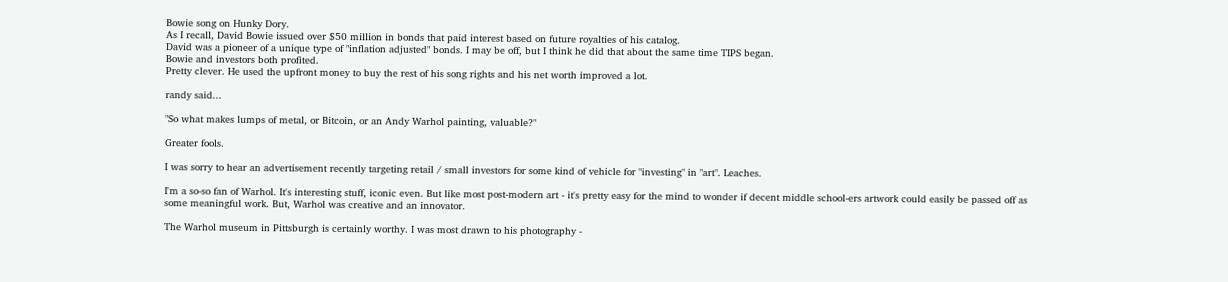Bowie song on Hunky Dory.
As I recall, David Bowie issued over $50 million in bonds that paid interest based on future royalties of his catalog.
David was a pioneer of a unique type of "inflation adjusted" bonds. I may be off, but I think he did that about the same time TIPS began.
Bowie and investors both profited.
Pretty clever. He used the upfront money to buy the rest of his song rights and his net worth improved a lot.

randy said...

"So what makes lumps of metal, or Bitcoin, or an Andy Warhol painting, valuable?"

Greater fools.

I was sorry to hear an advertisement recently targeting retail / small investors for some kind of vehicle for "investing" in "art". Leaches.

I'm a so-so fan of Warhol. It's interesting stuff, iconic even. But like most post-modern art - it's pretty easy for the mind to wonder if decent middle school-ers artwork could easily be passed off as some meaningful work. But, Warhol was creative and an innovator.

The Warhol museum in Pittsburgh is certainly worthy. I was most drawn to his photography -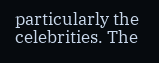particularly the celebrities. The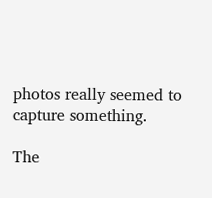photos really seemed to capture something.

The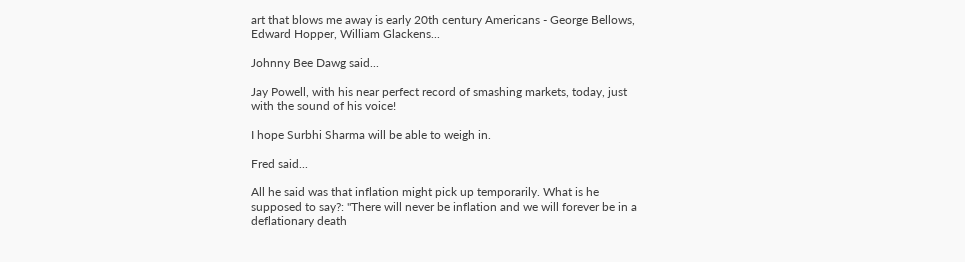art that blows me away is early 20th century Americans - George Bellows, Edward Hopper, William Glackens...

Johnny Bee Dawg said...

Jay Powell, with his near perfect record of smashing markets, today, just with the sound of his voice!

I hope Surbhi Sharma will be able to weigh in.

Fred said...

All he said was that inflation might pick up temporarily. What is he supposed to say?: "There will never be inflation and we will forever be in a deflationary death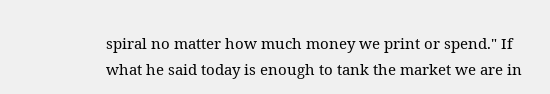spiral no matter how much money we print or spend." If what he said today is enough to tank the market we are in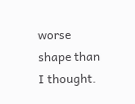worse shape than I thought.